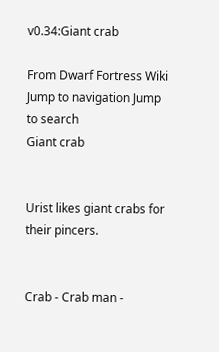v0.34:Giant crab

From Dwarf Fortress Wiki
Jump to navigation Jump to search
Giant crab


Urist likes giant crabs for their pincers.


Crab - Crab man -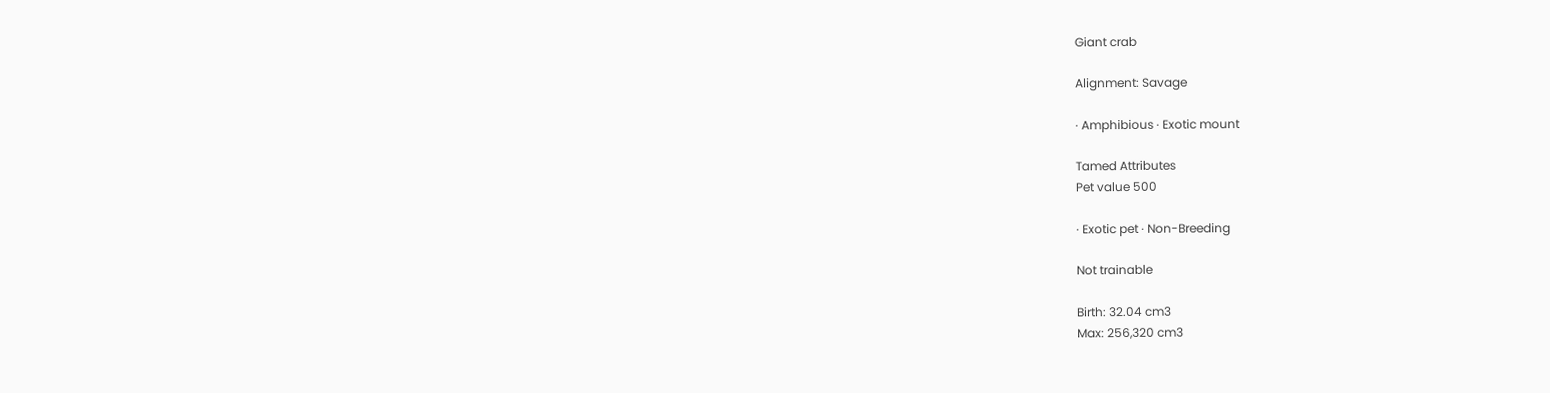Giant crab

Alignment: Savage

· Amphibious · Exotic mount

Tamed Attributes
Pet value 500

· Exotic pet · Non-Breeding

Not trainable

Birth: 32.04 cm3
Max: 256,320 cm3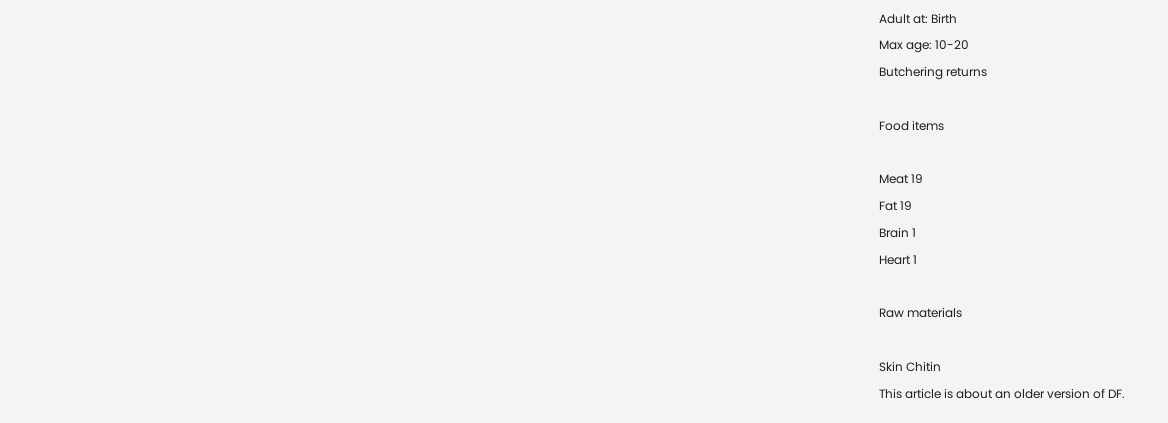Adult at: Birth
Max age: 10-20
Butchering returns

Food items

Meat 19
Fat 19
Brain 1
Heart 1

Raw materials

Skin Chitin
This article is about an older version of DF.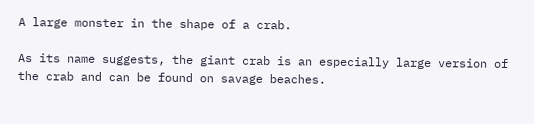A large monster in the shape of a crab.

As its name suggests, the giant crab is an especially large version of the crab and can be found on savage beaches.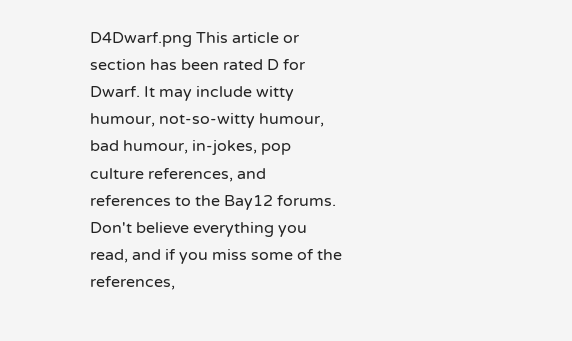D4Dwarf.png This article or section has been rated D for Dwarf. It may include witty humour, not-so-witty humour, bad humour, in-jokes, pop culture references, and references to the Bay12 forums. Don't believe everything you read, and if you miss some of the references,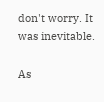don't worry. It was inevitable.

As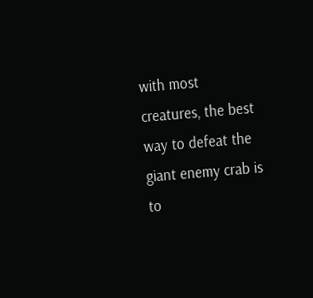with most creatures, the best way to defeat the giant enemy crab is to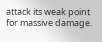attack its weak point for massive damage.